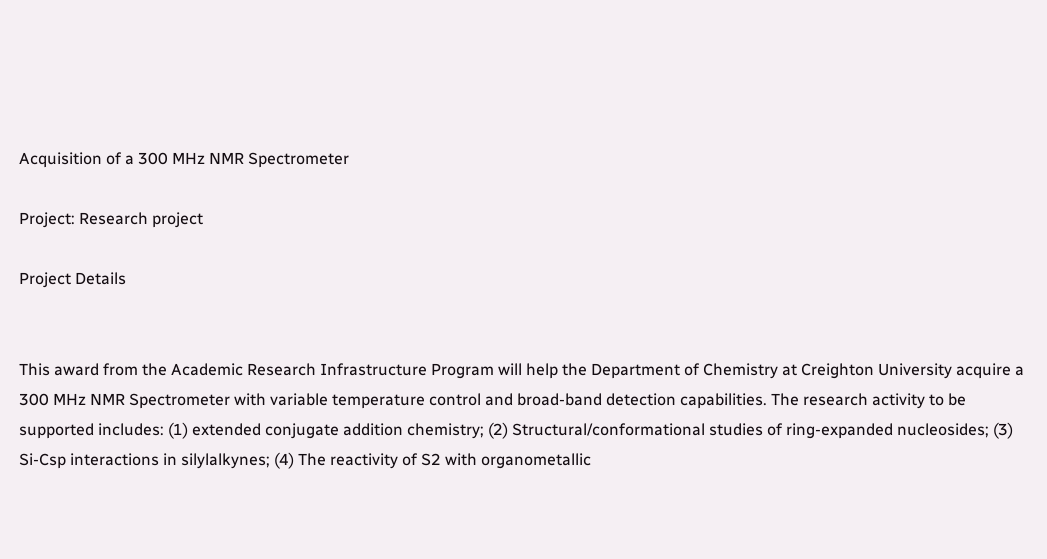Acquisition of a 300 MHz NMR Spectrometer

Project: Research project

Project Details


This award from the Academic Research Infrastructure Program will help the Department of Chemistry at Creighton University acquire a 300 MHz NMR Spectrometer with variable temperature control and broad-band detection capabilities. The research activity to be supported includes: (1) extended conjugate addition chemistry; (2) Structural/conformational studies of ring-expanded nucleosides; (3) Si-Csp interactions in silylalkynes; (4) The reactivity of S2 with organometallic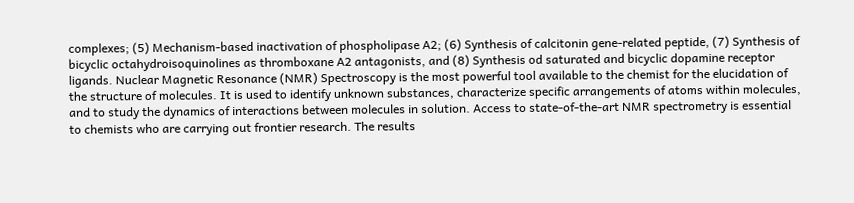complexes; (5) Mechanism-based inactivation of phospholipase A2; (6) Synthesis of calcitonin gene-related peptide, (7) Synthesis of bicyclic octahydroisoquinolines as thromboxane A2 antagonists, and (8) Synthesis od saturated and bicyclic dopamine receptor ligands. Nuclear Magnetic Resonance (NMR) Spectroscopy is the most powerful tool available to the chemist for the elucidation of the structure of molecules. It is used to identify unknown substances, characterize specific arrangements of atoms within molecules, and to study the dynamics of interactions between molecules in solution. Access to state-of-the-art NMR spectrometry is essential to chemists who are carrying out frontier research. The results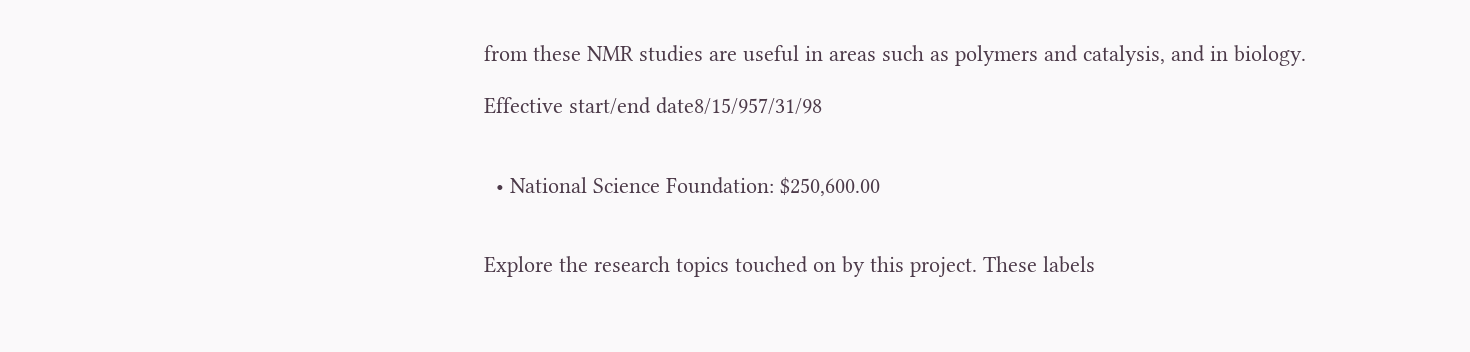from these NMR studies are useful in areas such as polymers and catalysis, and in biology.

Effective start/end date8/15/957/31/98


  • National Science Foundation: $250,600.00


Explore the research topics touched on by this project. These labels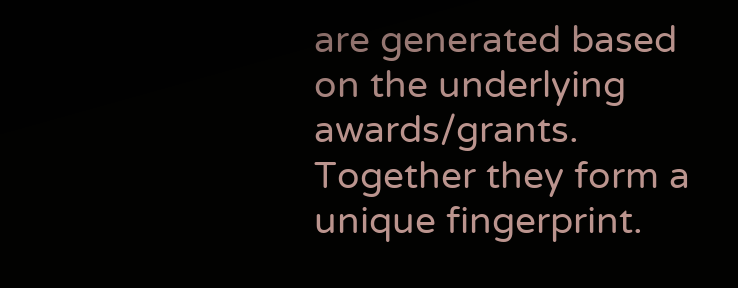are generated based on the underlying awards/grants. Together they form a unique fingerprint.